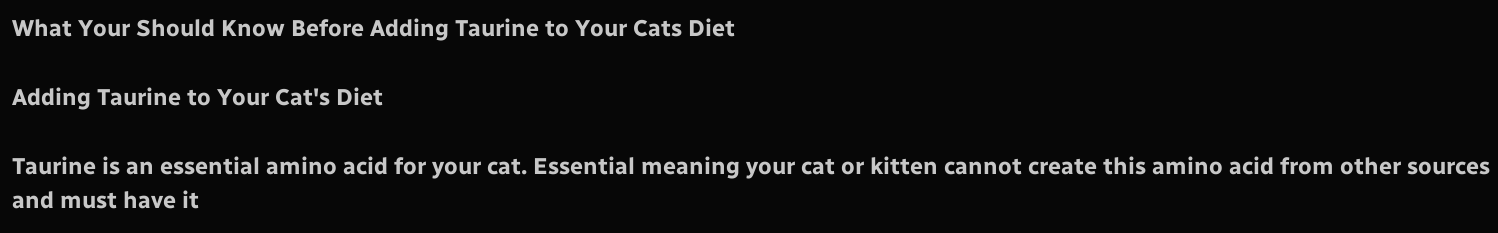What Your Should Know Before Adding Taurine to Your Cats Diet

Adding Taurine to Your Cat's Diet

Taurine is an essential amino acid for your cat. Essential meaning your cat or kitten cannot create this amino acid from other sources and must have it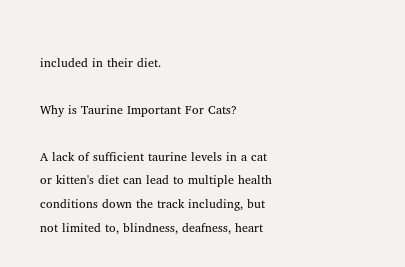included in their diet.

Why is Taurine Important For Cats?

A lack of sufficient taurine levels in a cat or kitten's diet can lead to multiple health conditions down the track including, but not limited to, blindness, deafness, heart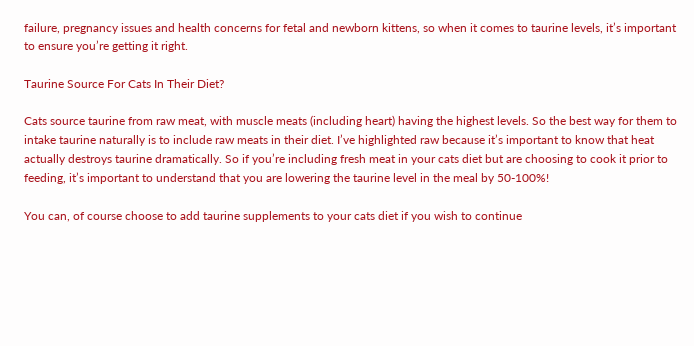failure, pregnancy issues and health concerns for fetal and newborn kittens, so when it comes to taurine levels, it’s important to ensure you’re getting it right.

Taurine Source For Cats In Their Diet?

Cats source taurine from raw meat, with muscle meats (including heart) having the highest levels. So the best way for them to intake taurine naturally is to include raw meats in their diet. I’ve highlighted raw because it’s important to know that heat actually destroys taurine dramatically. So if you’re including fresh meat in your cats diet but are choosing to cook it prior to feeding, it’s important to understand that you are lowering the taurine level in the meal by 50-100%!

You can, of course choose to add taurine supplements to your cats diet if you wish to continue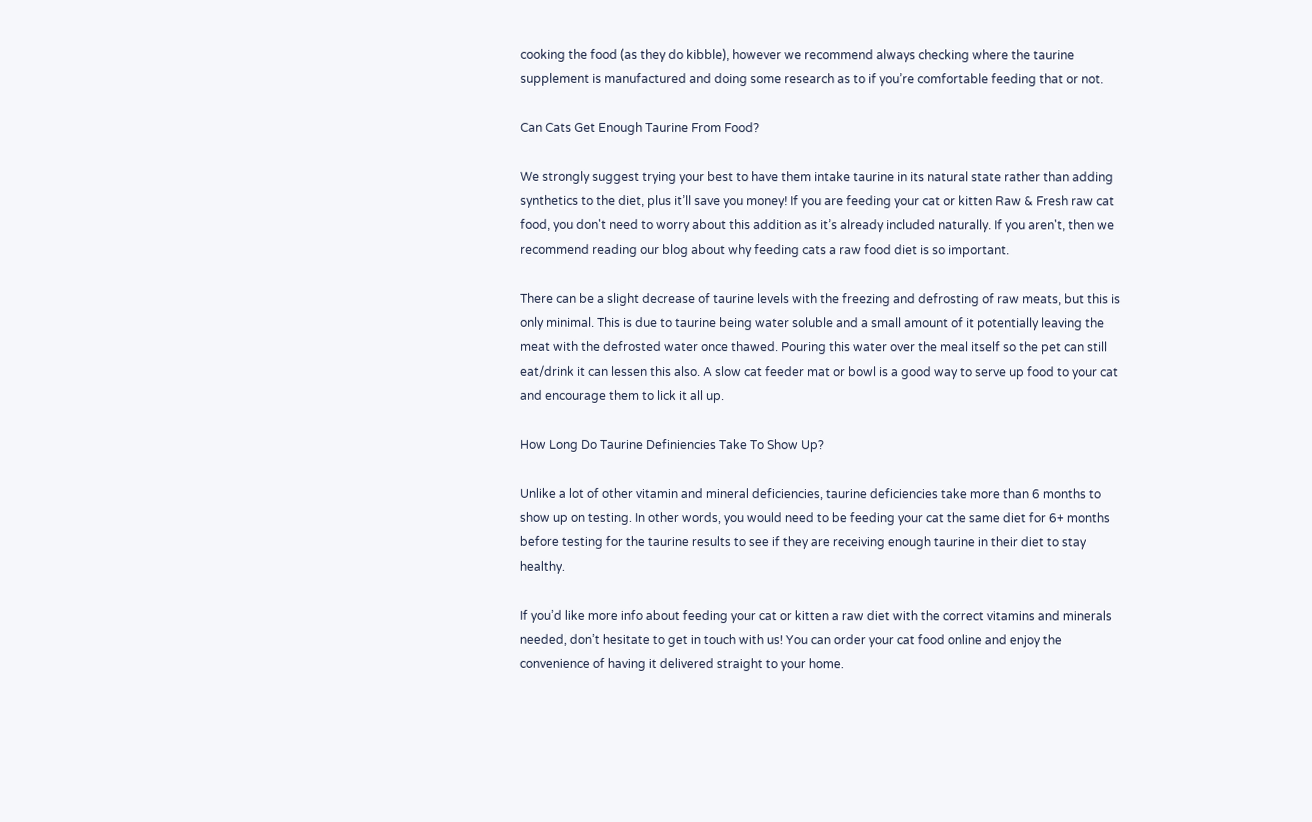cooking the food (as they do kibble), however we recommend always checking where the taurine supplement is manufactured and doing some research as to if you’re comfortable feeding that or not.

Can Cats Get Enough Taurine From Food?

We strongly suggest trying your best to have them intake taurine in its natural state rather than adding synthetics to the diet, plus it’ll save you money! If you are feeding your cat or kitten Raw & Fresh raw cat food, you don't need to worry about this addition as it’s already included naturally. If you aren't, then we recommend reading our blog about why feeding cats a raw food diet is so important.

There can be a slight decrease of taurine levels with the freezing and defrosting of raw meats, but this is only minimal. This is due to taurine being water soluble and a small amount of it potentially leaving the meat with the defrosted water once thawed. Pouring this water over the meal itself so the pet can still eat/drink it can lessen this also. A slow cat feeder mat or bowl is a good way to serve up food to your cat and encourage them to lick it all up.

How Long Do Taurine Definiencies Take To Show Up?

Unlike a lot of other vitamin and mineral deficiencies, taurine deficiencies take more than 6 months to show up on testing. In other words, you would need to be feeding your cat the same diet for 6+ months before testing for the taurine results to see if they are receiving enough taurine in their diet to stay healthy.

If you’d like more info about feeding your cat or kitten a raw diet with the correct vitamins and minerals needed, don’t hesitate to get in touch with us! You can order your cat food online and enjoy the convenience of having it delivered straight to your home.